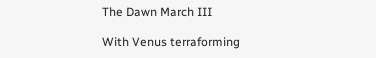The Dawn March III

With Venus terraforming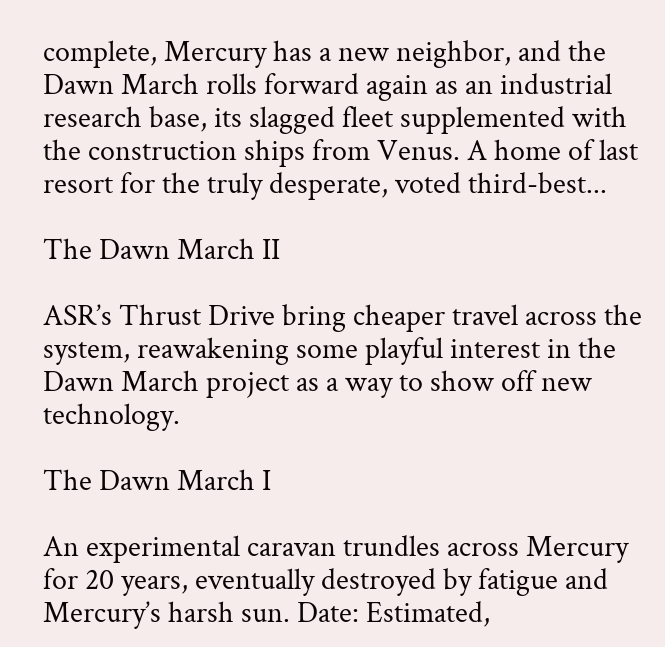complete, Mercury has a new neighbor, and the Dawn March rolls forward again as an industrial research base, its slagged fleet supplemented with the construction ships from Venus. A home of last resort for the truly desperate, voted third-best...

The Dawn March II

ASR’s Thrust Drive bring cheaper travel across the system, reawakening some playful interest in the Dawn March project as a way to show off new technology.

The Dawn March I

An experimental caravan trundles across Mercury for 20 years, eventually destroyed by fatigue and Mercury’s harsh sun. Date: Estimated,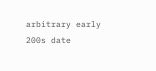arbitrary early 200s date